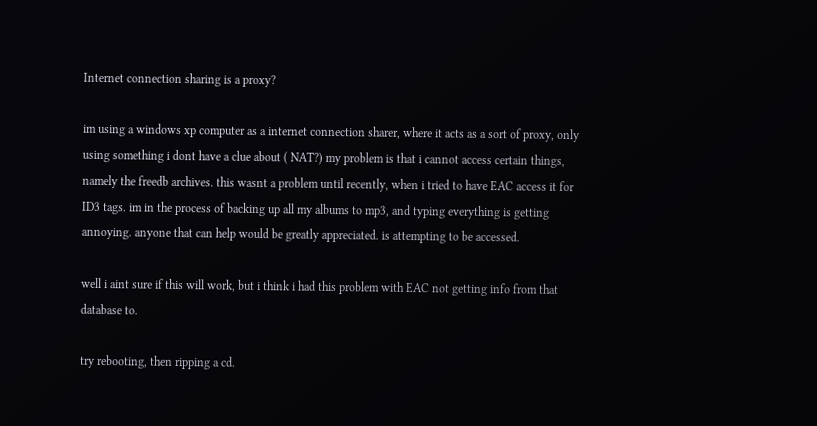Internet connection sharing is a proxy?

im using a windows xp computer as a internet connection sharer, where it acts as a sort of proxy, only using something i dont have a clue about ( NAT?) my problem is that i cannot access certain things, namely the freedb archives. this wasnt a problem until recently, when i tried to have EAC access it for ID3 tags. im in the process of backing up all my albums to mp3, and typing everything is getting annoying. anyone that can help would be greatly appreciated. is attempting to be accessed.

well i aint sure if this will work, but i think i had this problem with EAC not getting info from that database to.

try rebooting, then ripping a cd.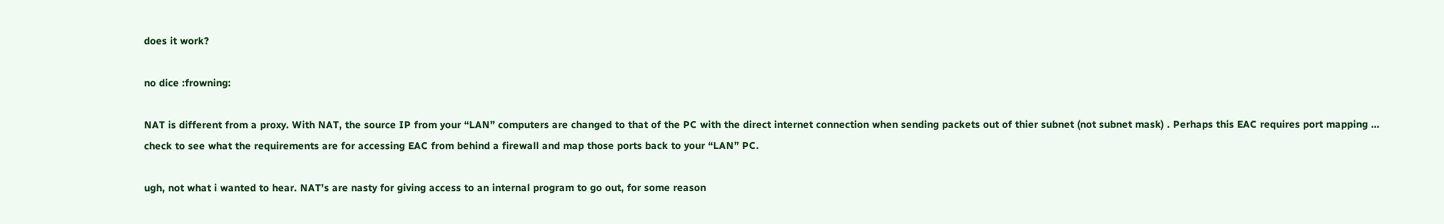does it work?

no dice :frowning:

NAT is different from a proxy. With NAT, the source IP from your “LAN” computers are changed to that of the PC with the direct internet connection when sending packets out of thier subnet (not subnet mask) . Perhaps this EAC requires port mapping … check to see what the requirements are for accessing EAC from behind a firewall and map those ports back to your “LAN” PC.

ugh, not what i wanted to hear. NAT’s are nasty for giving access to an internal program to go out, for some reason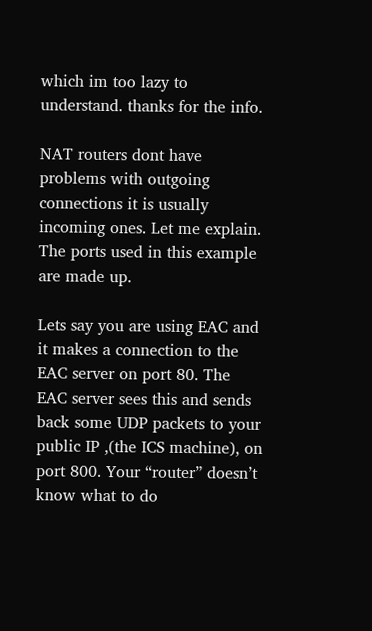which im too lazy to understand. thanks for the info.

NAT routers dont have problems with outgoing connections it is usually incoming ones. Let me explain. The ports used in this example are made up.

Lets say you are using EAC and it makes a connection to the EAC server on port 80. The EAC server sees this and sends back some UDP packets to your public IP ,(the ICS machine), on port 800. Your “router” doesn’t know what to do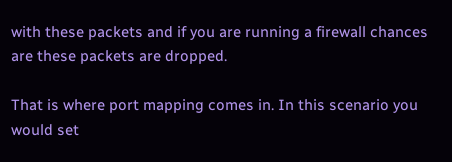with these packets and if you are running a firewall chances are these packets are dropped.

That is where port mapping comes in. In this scenario you would set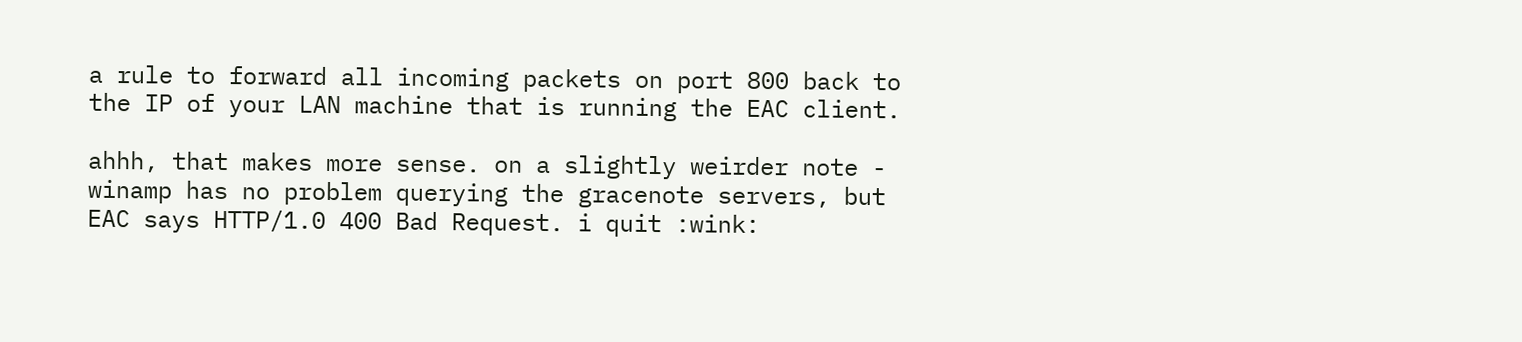a rule to forward all incoming packets on port 800 back to the IP of your LAN machine that is running the EAC client.

ahhh, that makes more sense. on a slightly weirder note - winamp has no problem querying the gracenote servers, but EAC says HTTP/1.0 400 Bad Request. i quit :wink: